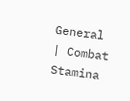General | Combat Stamina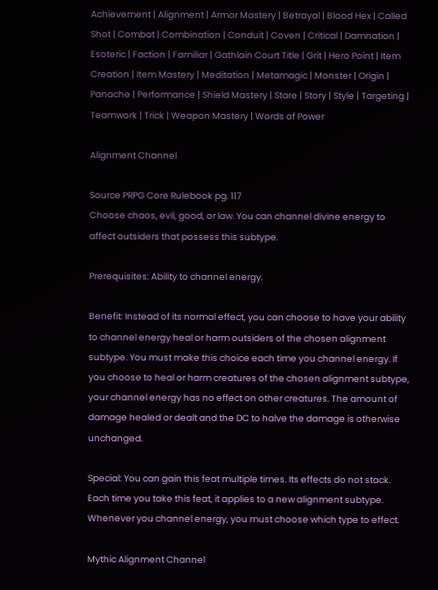Achievement | Alignment | Armor Mastery | Betrayal | Blood Hex | Called Shot | Combat | Combination | Conduit | Coven | Critical | Damnation | Esoteric | Faction | Familiar | Gathlain Court Title | Grit | Hero Point | Item Creation | Item Mastery | Meditation | Metamagic | Monster | Origin | Panache | Performance | Shield Mastery | Stare | Story | Style | Targeting | Teamwork | Trick | Weapon Mastery | Words of Power

Alignment Channel

Source PRPG Core Rulebook pg. 117
Choose chaos, evil, good, or law. You can channel divine energy to affect outsiders that possess this subtype.

Prerequisites: Ability to channel energy.

Benefit: Instead of its normal effect, you can choose to have your ability to channel energy heal or harm outsiders of the chosen alignment subtype. You must make this choice each time you channel energy. If you choose to heal or harm creatures of the chosen alignment subtype, your channel energy has no effect on other creatures. The amount of damage healed or dealt and the DC to halve the damage is otherwise unchanged.

Special: You can gain this feat multiple times. Its effects do not stack. Each time you take this feat, it applies to a new alignment subtype. Whenever you channel energy, you must choose which type to effect.

Mythic Alignment Channel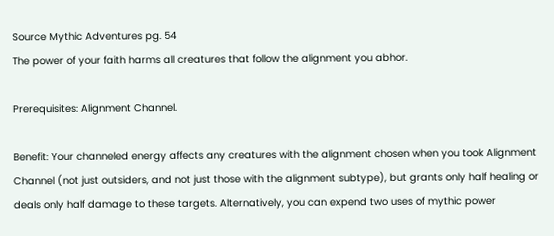Source Mythic Adventures pg. 54
The power of your faith harms all creatures that follow the alignment you abhor.

Prerequisites: Alignment Channel.

Benefit: Your channeled energy affects any creatures with the alignment chosen when you took Alignment Channel (not just outsiders, and not just those with the alignment subtype), but grants only half healing or deals only half damage to these targets. Alternatively, you can expend two uses of mythic power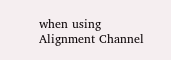when using Alignment Channel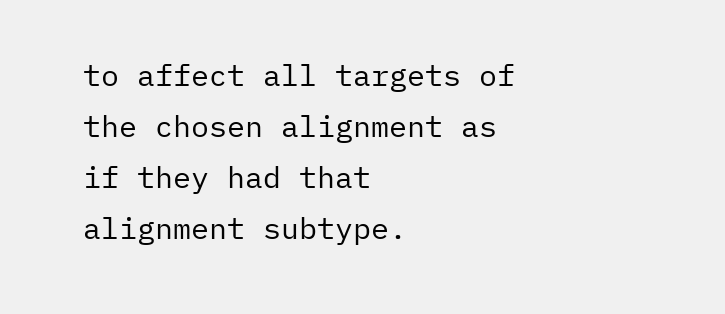to affect all targets of the chosen alignment as if they had that alignment subtype.